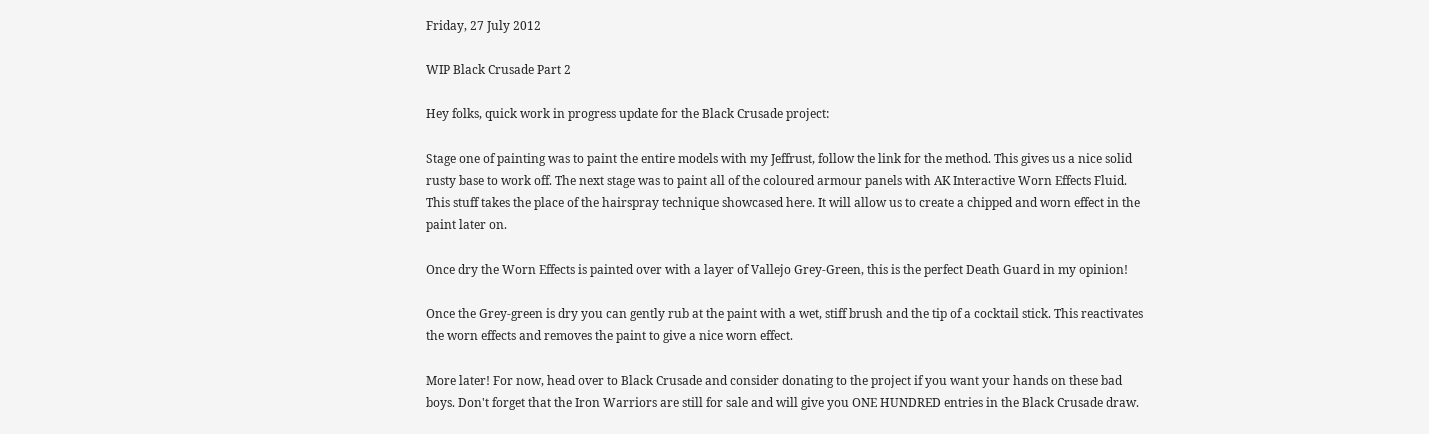Friday, 27 July 2012

WIP Black Crusade Part 2

Hey folks, quick work in progress update for the Black Crusade project:

Stage one of painting was to paint the entire models with my Jeffrust, follow the link for the method. This gives us a nice solid rusty base to work off. The next stage was to paint all of the coloured armour panels with AK Interactive Worn Effects Fluid. This stuff takes the place of the hairspray technique showcased here. It will allow us to create a chipped and worn effect in the paint later on.

Once dry the Worn Effects is painted over with a layer of Vallejo Grey-Green, this is the perfect Death Guard in my opinion!

Once the Grey-green is dry you can gently rub at the paint with a wet, stiff brush and the tip of a cocktail stick. This reactivates the worn effects and removes the paint to give a nice worn effect.

More later! For now, head over to Black Crusade and consider donating to the project if you want your hands on these bad boys. Don't forget that the Iron Warriors are still for sale and will give you ONE HUNDRED entries in the Black Crusade draw.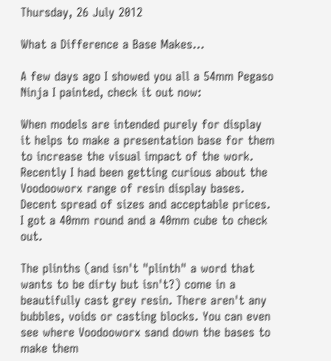Thursday, 26 July 2012

What a Difference a Base Makes...

A few days ago I showed you all a 54mm Pegaso Ninja I painted, check it out now:

When models are intended purely for display it helps to make a presentation base for them to increase the visual impact of the work. Recently I had been getting curious about the Voodooworx range of resin display bases. Decent spread of sizes and acceptable prices. I got a 40mm round and a 40mm cube to check out.

The plinths (and isn't "plinth" a word that wants to be dirty but isn't?) come in a beautifully cast grey resin. There aren't any bubbles, voids or casting blocks. You can even see where Voodooworx sand down the bases to make them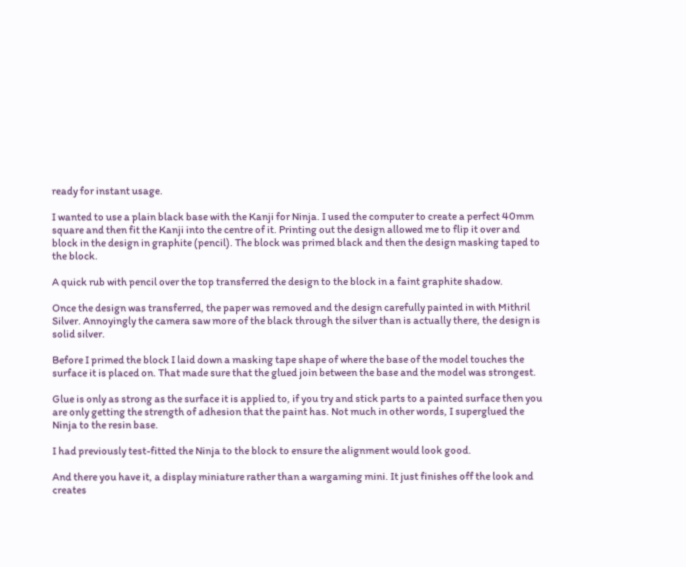ready for instant usage.

I wanted to use a plain black base with the Kanji for Ninja. I used the computer to create a perfect 40mm square and then fit the Kanji into the centre of it. Printing out the design allowed me to flip it over and block in the design in graphite (pencil). The block was primed black and then the design masking taped to the block.

A quick rub with pencil over the top transferred the design to the block in a faint graphite shadow.

Once the design was transferred, the paper was removed and the design carefully painted in with Mithril Silver. Annoyingly the camera saw more of the black through the silver than is actually there, the design is solid silver.

Before I primed the block I laid down a masking tape shape of where the base of the model touches the surface it is placed on. That made sure that the glued join between the base and the model was strongest.

Glue is only as strong as the surface it is applied to, if you try and stick parts to a painted surface then you are only getting the strength of adhesion that the paint has. Not much in other words, I superglued the Ninja to the resin base.

I had previously test-fitted the Ninja to the block to ensure the alignment would look good.

And there you have it, a display miniature rather than a wargaming mini. It just finishes off the look and creates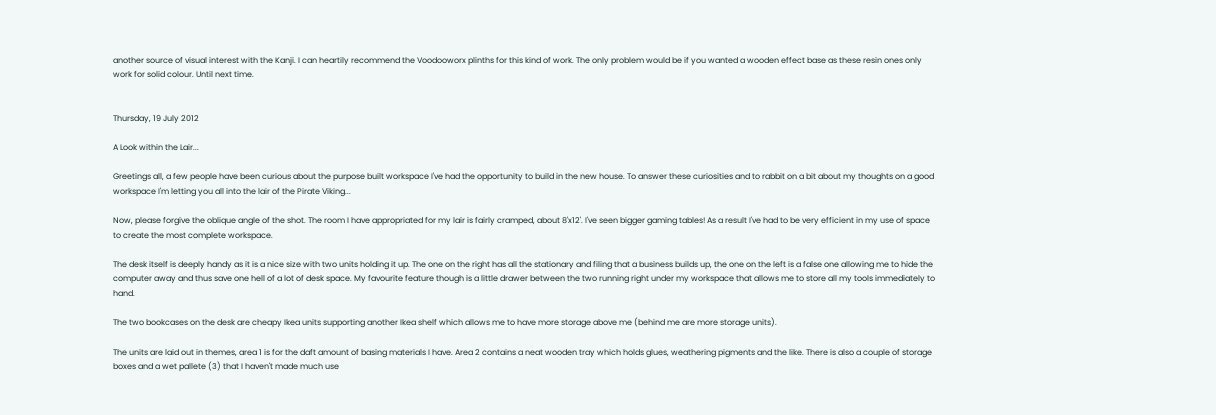another source of visual interest with the Kanji. I can heartily recommend the Voodooworx plinths for this kind of work. The only problem would be if you wanted a wooden effect base as these resin ones only work for solid colour. Until next time.


Thursday, 19 July 2012

A Look within the Lair...

Greetings all, a few people have been curious about the purpose built workspace I've had the opportunity to build in the new house. To answer these curiosities and to rabbit on a bit about my thoughts on a good workspace I'm letting you all into the lair of the Pirate Viking...

Now, please forgive the oblique angle of the shot. The room I have appropriated for my lair is fairly cramped, about 8'x12'. I've seen bigger gaming tables! As a result I've had to be very efficient in my use of space to create the most complete workspace.

The desk itself is deeply handy as it is a nice size with two units holding it up. The one on the right has all the stationary and filing that a business builds up, the one on the left is a false one allowing me to hide the computer away and thus save one hell of a lot of desk space. My favourite feature though is a little drawer between the two running right under my workspace that allows me to store all my tools immediately to hand.

The two bookcases on the desk are cheapy Ikea units supporting another Ikea shelf which allows me to have more storage above me (behind me are more storage units).

The units are laid out in themes, area 1 is for the daft amount of basing materials I have. Area 2 contains a neat wooden tray which holds glues, weathering pigments and the like. There is also a couple of storage boxes and a wet pallete (3) that I haven't made much use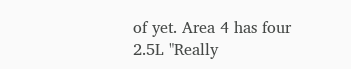of yet. Area 4 has four 2.5L "Really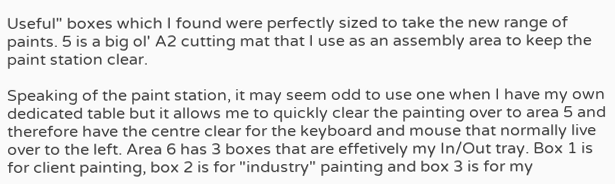Useful" boxes which I found were perfectly sized to take the new range of paints. 5 is a big ol' A2 cutting mat that I use as an assembly area to keep the paint station clear.

Speaking of the paint station, it may seem odd to use one when I have my own dedicated table but it allows me to quickly clear the painting over to area 5 and therefore have the centre clear for the keyboard and mouse that normally live over to the left. Area 6 has 3 boxes that are effetively my In/Out tray. Box 1 is for client painting, box 2 is for "industry" painting and box 3 is for my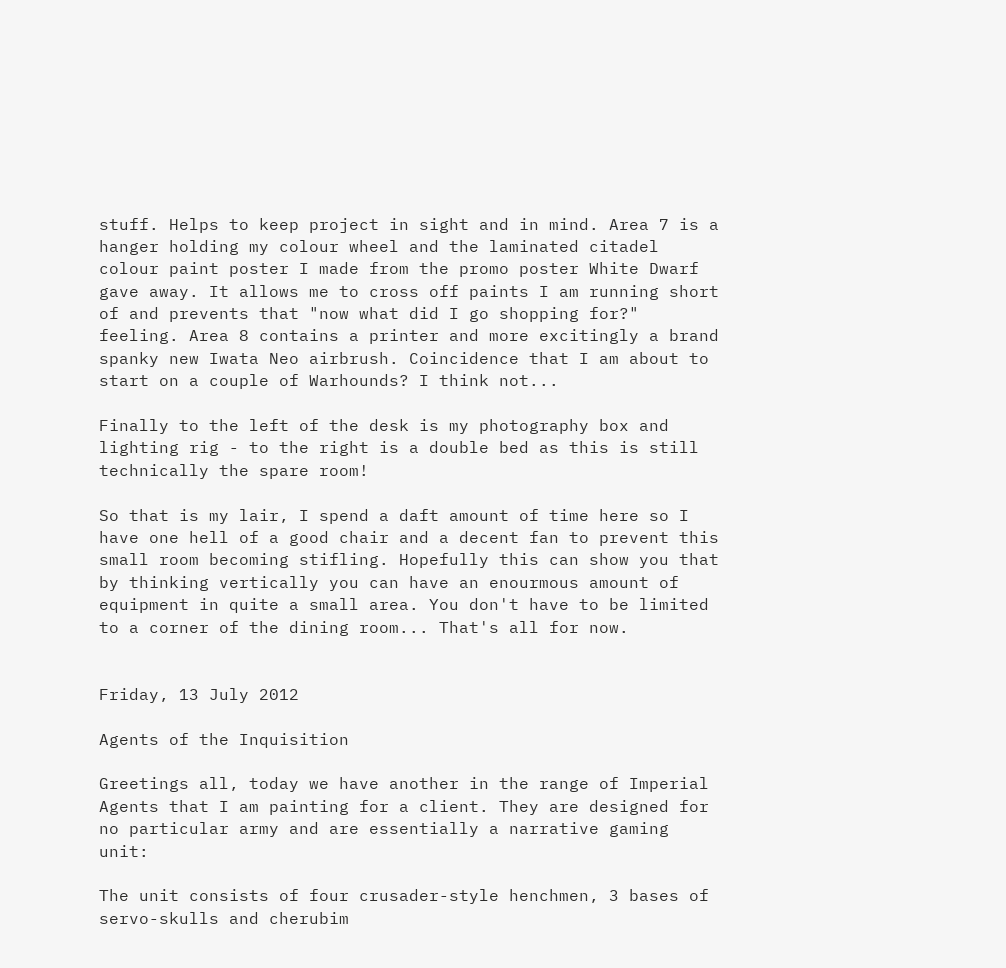stuff. Helps to keep project in sight and in mind. Area 7 is a hanger holding my colour wheel and the laminated citadel colour paint poster I made from the promo poster White Dwarf gave away. It allows me to cross off paints I am running short of and prevents that "now what did I go shopping for?" feeling. Area 8 contains a printer and more excitingly a brand spanky new Iwata Neo airbrush. Coincidence that I am about to start on a couple of Warhounds? I think not...

Finally to the left of the desk is my photography box and lighting rig - to the right is a double bed as this is still technically the spare room!

So that is my lair, I spend a daft amount of time here so I have one hell of a good chair and a decent fan to prevent this small room becoming stifling. Hopefully this can show you that by thinking vertically you can have an enourmous amount of equipment in quite a small area. You don't have to be limited to a corner of the dining room... That's all for now.


Friday, 13 July 2012

Agents of the Inquisition

Greetings all, today we have another in the range of Imperial Agents that I am painting for a client. They are designed for no particular army and are essentially a narrative gaming unit:

The unit consists of four crusader-style henchmen, 3 bases of servo-skulls and cherubim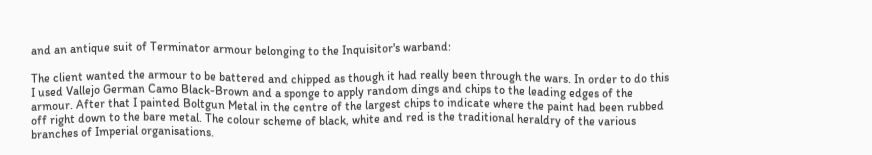and an antique suit of Terminator armour belonging to the Inquisitor's warband:

The client wanted the armour to be battered and chipped as though it had really been through the wars. In order to do this I used Vallejo German Camo Black-Brown and a sponge to apply random dings and chips to the leading edges of the armour. After that I painted Boltgun Metal in the centre of the largest chips to indicate where the paint had been rubbed off right down to the bare metal. The colour scheme of black, white and red is the traditional heraldry of the various branches of Imperial organisations.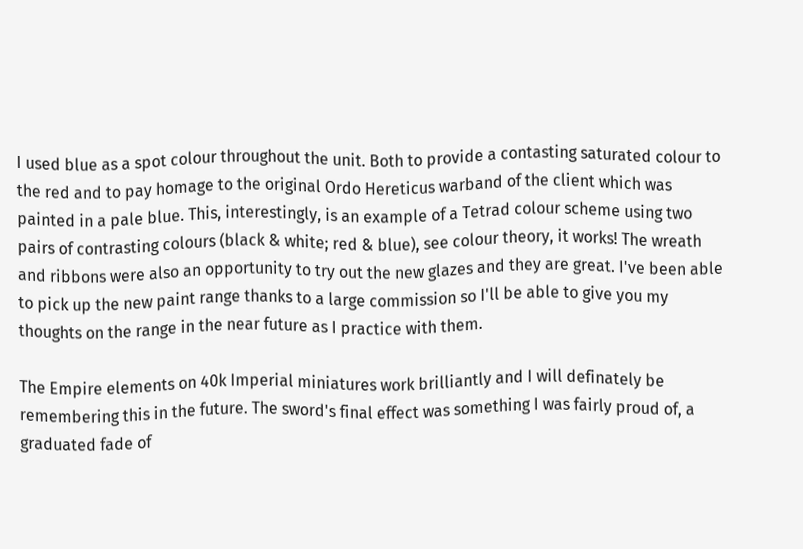I used blue as a spot colour throughout the unit. Both to provide a contasting saturated colour to the red and to pay homage to the original Ordo Hereticus warband of the client which was painted in a pale blue. This, interestingly, is an example of a Tetrad colour scheme using two pairs of contrasting colours (black & white; red & blue), see colour theory, it works! The wreath and ribbons were also an opportunity to try out the new glazes and they are great. I've been able to pick up the new paint range thanks to a large commission so I'll be able to give you my thoughts on the range in the near future as I practice with them.

The Empire elements on 40k Imperial miniatures work brilliantly and I will definately be remembering this in the future. The sword's final effect was something I was fairly proud of, a graduated fade of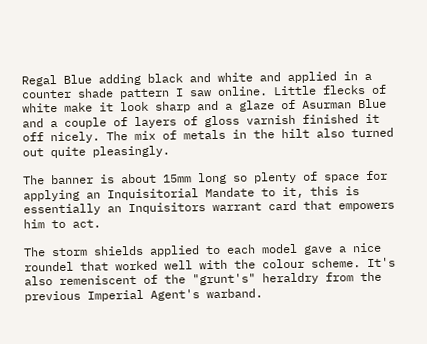Regal Blue adding black and white and applied in a counter shade pattern I saw online. Little flecks of white make it look sharp and a glaze of Asurman Blue and a couple of layers of gloss varnish finished it off nicely. The mix of metals in the hilt also turned out quite pleasingly.

The banner is about 15mm long so plenty of space for applying an Inquisitorial Mandate to it, this is essentially an Inquisitors warrant card that empowers him to act.

The storm shields applied to each model gave a nice roundel that worked well with the colour scheme. It's also remeniscent of the "grunt's" heraldry from the previous Imperial Agent's warband.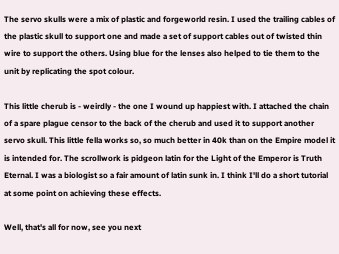The servo skulls were a mix of plastic and forgeworld resin. I used the trailing cables of the plastic skull to support one and made a set of support cables out of twisted thin wire to support the others. Using blue for the lenses also helped to tie them to the unit by replicating the spot colour.

This little cherub is - weirdly - the one I wound up happiest with. I attached the chain of a spare plague censor to the back of the cherub and used it to support another servo skull. This little fella works so, so much better in 40k than on the Empire model it is intended for. The scrollwork is pidgeon latin for the Light of the Emperor is Truth Eternal. I was a biologist so a fair amount of latin sunk in. I think I'll do a short tutorial at some point on achieving these effects.

Well, that's all for now, see you next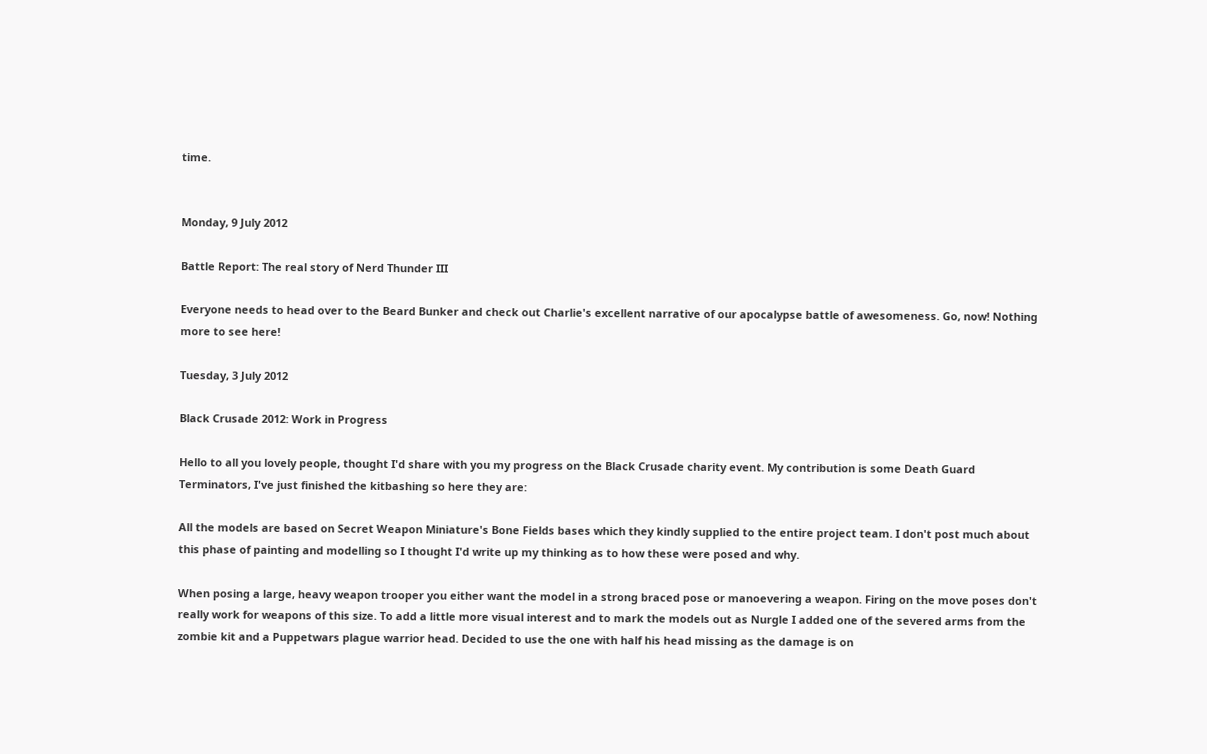time.


Monday, 9 July 2012

Battle Report: The real story of Nerd Thunder III

Everyone needs to head over to the Beard Bunker and check out Charlie's excellent narrative of our apocalypse battle of awesomeness. Go, now! Nothing more to see here!

Tuesday, 3 July 2012

Black Crusade 2012: Work in Progress

Hello to all you lovely people, thought I'd share with you my progress on the Black Crusade charity event. My contribution is some Death Guard Terminators, I've just finished the kitbashing so here they are:

All the models are based on Secret Weapon Miniature's Bone Fields bases which they kindly supplied to the entire project team. I don't post much about this phase of painting and modelling so I thought I'd write up my thinking as to how these were posed and why.

When posing a large, heavy weapon trooper you either want the model in a strong braced pose or manoevering a weapon. Firing on the move poses don't really work for weapons of this size. To add a little more visual interest and to mark the models out as Nurgle I added one of the severed arms from the zombie kit and a Puppetwars plague warrior head. Decided to use the one with half his head missing as the damage is on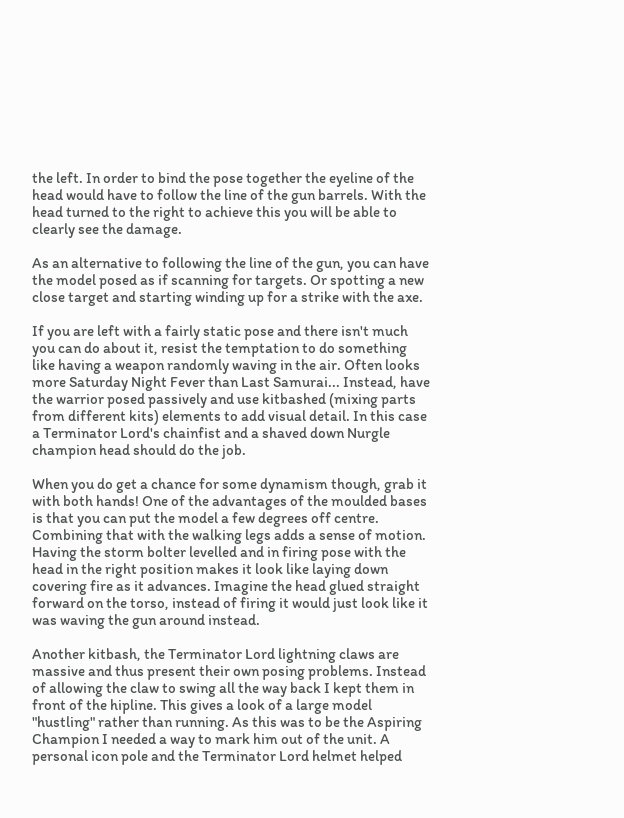the left. In order to bind the pose together the eyeline of the head would have to follow the line of the gun barrels. With the head turned to the right to achieve this you will be able to clearly see the damage.

As an alternative to following the line of the gun, you can have the model posed as if scanning for targets. Or spotting a new close target and starting winding up for a strike with the axe.

If you are left with a fairly static pose and there isn't much you can do about it, resist the temptation to do something like having a weapon randomly waving in the air. Often looks more Saturday Night Fever than Last Samurai... Instead, have the warrior posed passively and use kitbashed (mixing parts from different kits) elements to add visual detail. In this case a Terminator Lord's chainfist and a shaved down Nurgle champion head should do the job.

When you do get a chance for some dynamism though, grab it with both hands! One of the advantages of the moulded bases is that you can put the model a few degrees off centre. Combining that with the walking legs adds a sense of motion. Having the storm bolter levelled and in firing pose with the head in the right position makes it look like laying down covering fire as it advances. Imagine the head glued straight forward on the torso, instead of firing it would just look like it was waving the gun around instead.

Another kitbash, the Terminator Lord lightning claws are massive and thus present their own posing problems. Instead of allowing the claw to swing all the way back I kept them in front of the hipline. This gives a look of a large model "hustling" rather than running. As this was to be the Aspiring Champion I needed a way to mark him out of the unit. A personal icon pole and the Terminator Lord helmet helped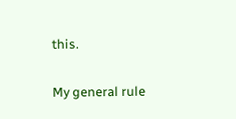this.

My general rule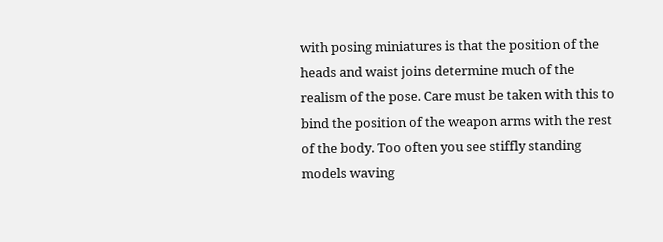with posing miniatures is that the position of the heads and waist joins determine much of the realism of the pose. Care must be taken with this to bind the position of the weapon arms with the rest of the body. Too often you see stiffly standing models waving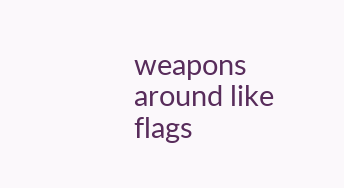weapons around like flags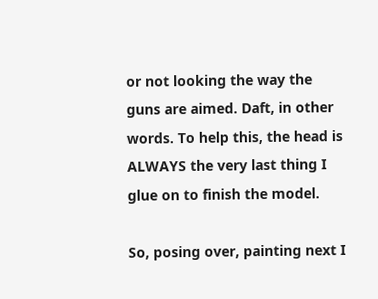or not looking the way the guns are aimed. Daft, in other words. To help this, the head is ALWAYS the very last thing I glue on to finish the model.

So, posing over, painting next I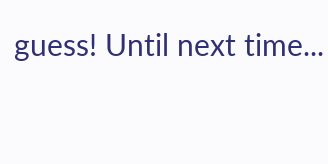guess! Until next time...